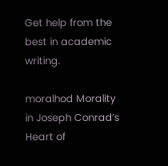Get help from the best in academic writing.

moralhod Morality in Joseph Conrad’s Heart of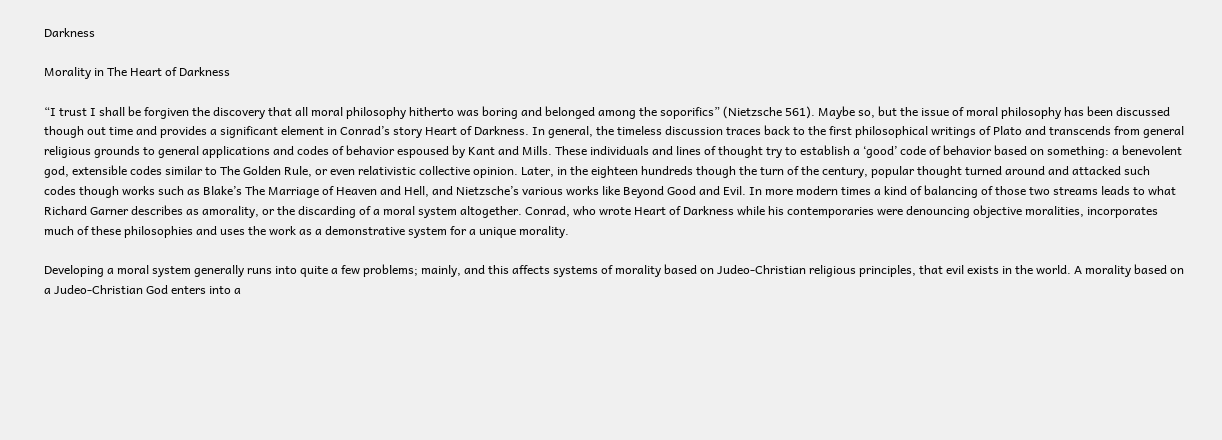Darkness

Morality in The Heart of Darkness

“I trust I shall be forgiven the discovery that all moral philosophy hitherto was boring and belonged among the soporifics” (Nietzsche 561). Maybe so, but the issue of moral philosophy has been discussed though out time and provides a significant element in Conrad’s story Heart of Darkness. In general, the timeless discussion traces back to the first philosophical writings of Plato and transcends from general religious grounds to general applications and codes of behavior espoused by Kant and Mills. These individuals and lines of thought try to establish a ‘good’ code of behavior based on something: a benevolent god, extensible codes similar to The Golden Rule, or even relativistic collective opinion. Later, in the eighteen hundreds though the turn of the century, popular thought turned around and attacked such codes though works such as Blake’s The Marriage of Heaven and Hell, and Nietzsche’s various works like Beyond Good and Evil. In more modern times a kind of balancing of those two streams leads to what Richard Garner describes as amorality, or the discarding of a moral system altogether. Conrad, who wrote Heart of Darkness while his contemporaries were denouncing objective moralities, incorporates much of these philosophies and uses the work as a demonstrative system for a unique morality.

Developing a moral system generally runs into quite a few problems; mainly, and this affects systems of morality based on Judeo-Christian religious principles, that evil exists in the world. A morality based on a Judeo-Christian God enters into a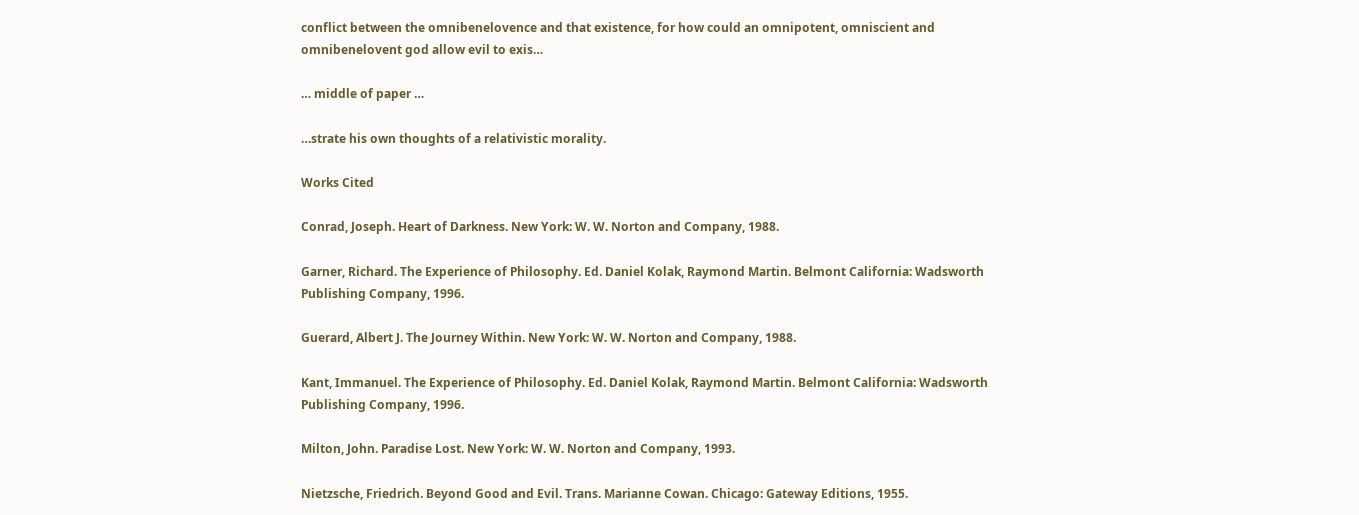conflict between the omnibenelovence and that existence, for how could an omnipotent, omniscient and omnibenelovent god allow evil to exis…

… middle of paper …

…strate his own thoughts of a relativistic morality.

Works Cited

Conrad, Joseph. Heart of Darkness. New York: W. W. Norton and Company, 1988.

Garner, Richard. The Experience of Philosophy. Ed. Daniel Kolak, Raymond Martin. Belmont California: Wadsworth Publishing Company, 1996.

Guerard, Albert J. The Journey Within. New York: W. W. Norton and Company, 1988.

Kant, Immanuel. The Experience of Philosophy. Ed. Daniel Kolak, Raymond Martin. Belmont California: Wadsworth Publishing Company, 1996.

Milton, John. Paradise Lost. New York: W. W. Norton and Company, 1993.

Nietzsche, Friedrich. Beyond Good and Evil. Trans. Marianne Cowan. Chicago: Gateway Editions, 1955.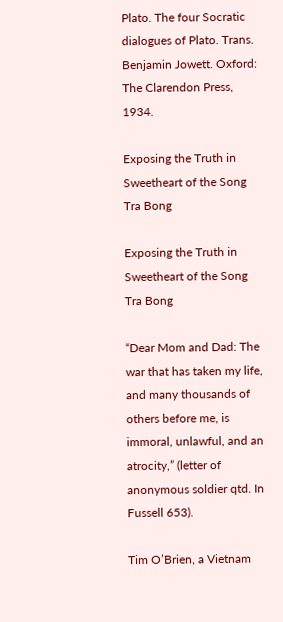Plato. The four Socratic dialogues of Plato. Trans. Benjamin Jowett. Oxford: The Clarendon Press, 1934.

Exposing the Truth in Sweetheart of the Song Tra Bong

Exposing the Truth in Sweetheart of the Song Tra Bong

“Dear Mom and Dad: The war that has taken my life, and many thousands of others before me, is immoral, unlawful, and an atrocity,” (letter of anonymous soldier qtd. In Fussell 653).

Tim O’Brien, a Vietnam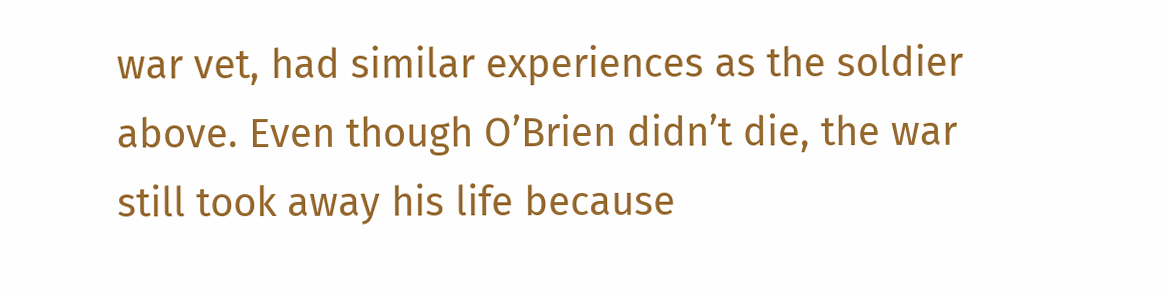war vet, had similar experiences as the soldier above. Even though O’Brien didn’t die, the war still took away his life because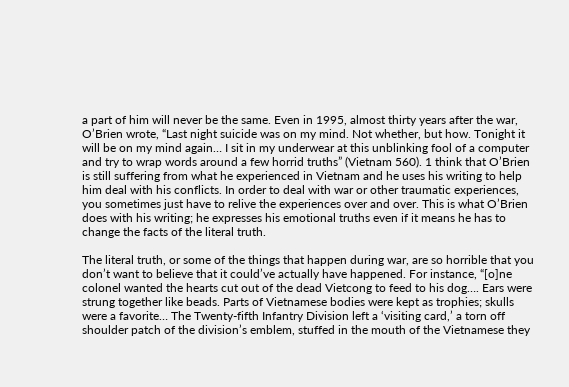a part of him will never be the same. Even in 1995, almost thirty years after the war, O’Brien wrote, “Last night suicide was on my mind. Not whether, but how. Tonight it will be on my mind again… I sit in my underwear at this unblinking fool of a computer and try to wrap words around a few horrid truths” (Vietnam 560). 1 think that O’Brien is still suffering from what he experienced in Vietnam and he uses his writing to help him deal with his conflicts. In order to deal with war or other traumatic experiences, you sometimes just have to relive the experiences over and over. This is what O’Brien does with his writing; he expresses his emotional truths even if it means he has to change the facts of the literal truth.

The literal truth, or some of the things that happen during war, are so horrible that you don’t want to believe that it could’ve actually have happened. For instance, “[o]ne colonel wanted the hearts cut out of the dead Vietcong to feed to his dog…. Ears were strung together like beads. Parts of Vietnamese bodies were kept as trophies; skulls were a favorite… The Twenty-fifth Infantry Division left a ‘visiting card,’ a torn off shoulder patch of the division’s emblem, stuffed in the mouth of the Vietnamese they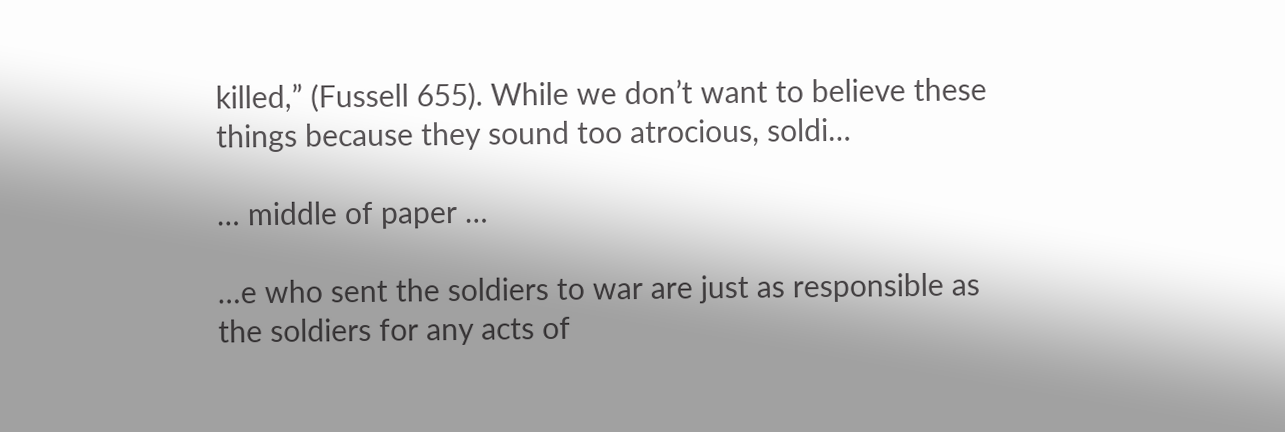killed,” (Fussell 655). While we don’t want to believe these things because they sound too atrocious, soldi…

… middle of paper …

…e who sent the soldiers to war are just as responsible as the soldiers for any acts of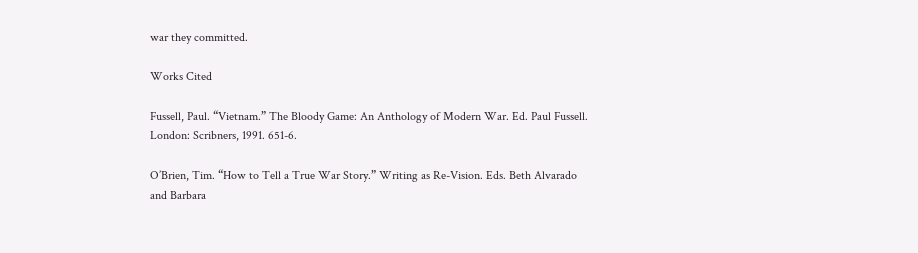war they committed.

Works Cited

Fussell, Paul. “Vietnam.” The Bloody Game: An Anthology of Modern War. Ed. Paul Fussell. London: Scribners, 1991. 651-6.

O’Brien, Tim. “How to Tell a True War Story.” Writing as Re-Vision. Eds. Beth Alvarado and Barbara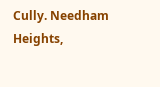Cully. Needham Heights,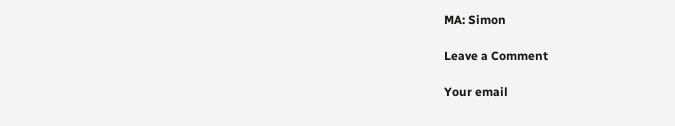MA: Simon

Leave a Comment

Your email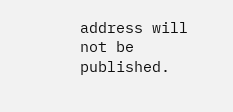address will not be published.